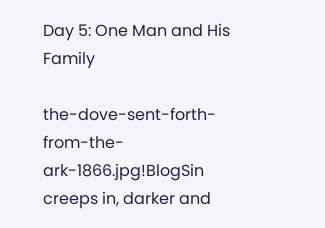Day 5: One Man and His Family

the-dove-sent-forth-from-the-ark-1866.jpg!BlogSin creeps in, darker and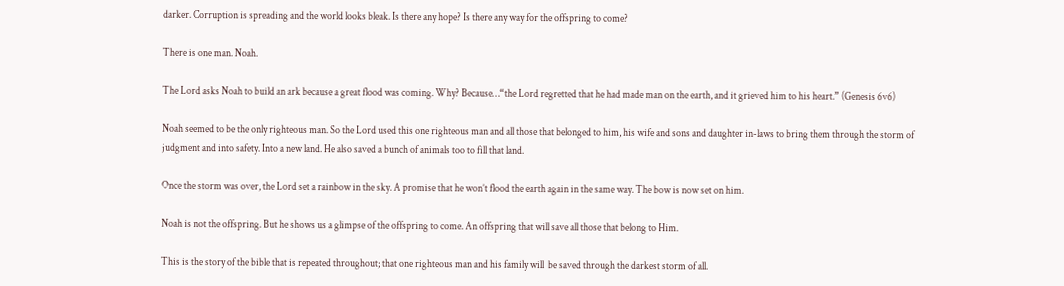darker. Corruption is spreading and the world looks bleak. Is there any hope? Is there any way for the offspring to come?

There is one man. Noah.

The Lord asks Noah to build an ark because a great flood was coming. Why? Because…“the Lord regretted that he had made man on the earth, and it grieved him to his heart.” (Genesis 6v6)

Noah seemed to be the only righteous man. So the Lord used this one righteous man and all those that belonged to him, his wife and sons and daughter in-laws to bring them through the storm of judgment and into safety. Into a new land. He also saved a bunch of animals too to fill that land.

Once the storm was over, the Lord set a rainbow in the sky. A promise that he won’t flood the earth again in the same way. The bow is now set on him.

Noah is not the offspring. But he shows us a glimpse of the offspring to come. An offspring that will save all those that belong to Him.

This is the story of the bible that is repeated throughout; that one righteous man and his family will  be saved through the darkest storm of all.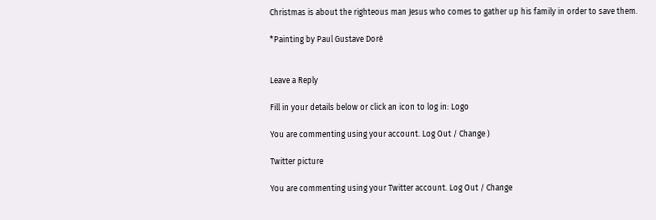Christmas is about the righteous man Jesus who comes to gather up his family in order to save them.

*Painting by Paul Gustave Doré


Leave a Reply

Fill in your details below or click an icon to log in: Logo

You are commenting using your account. Log Out / Change )

Twitter picture

You are commenting using your Twitter account. Log Out / Change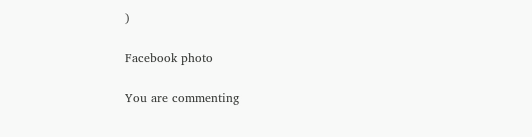)

Facebook photo

You are commenting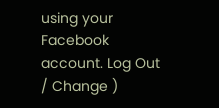using your Facebook account. Log Out / Change )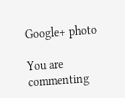Google+ photo

You are commenting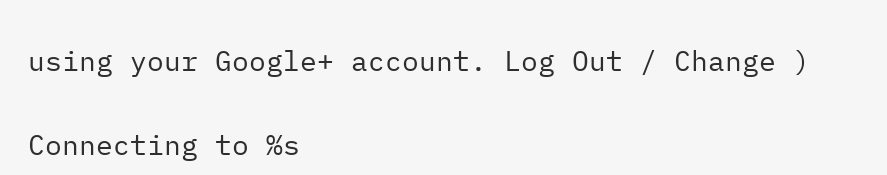using your Google+ account. Log Out / Change )

Connecting to %s